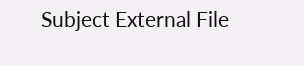Subject External File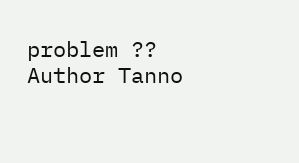problem ??
Author Tanno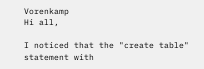Vorenkamp
Hi all,

I noticed that the "create table" statement with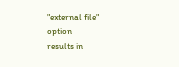"external file" option
results in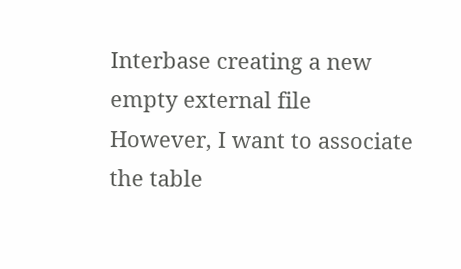Interbase creating a new empty external file
However, I want to associate the table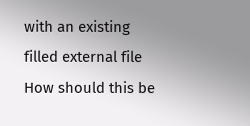with an existing filled external file
How should this be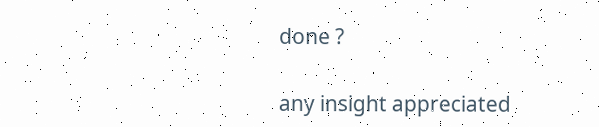done ?

any insight appreciated